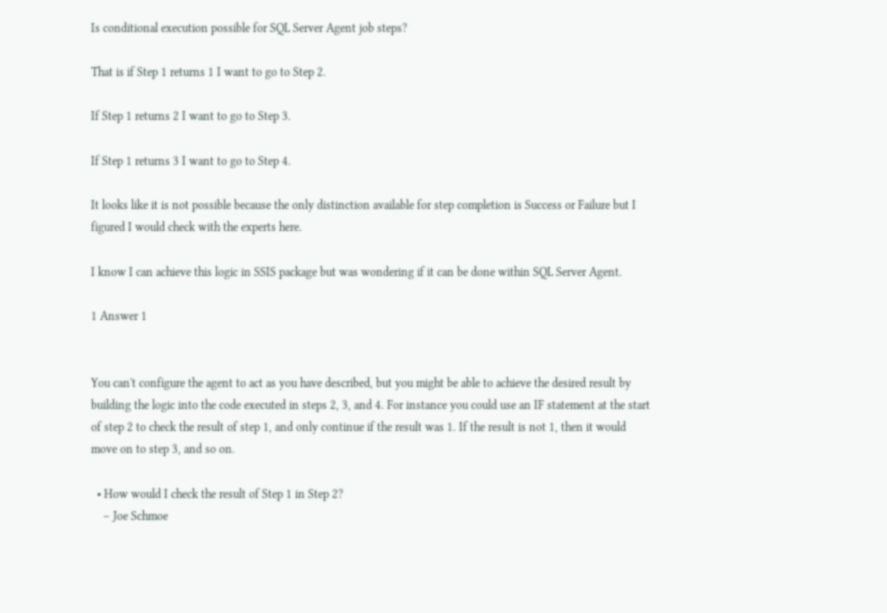Is conditional execution possible for SQL Server Agent job steps?

That is if Step 1 returns 1 I want to go to Step 2.

If Step 1 returns 2 I want to go to Step 3.

If Step 1 returns 3 I want to go to Step 4.

It looks like it is not possible because the only distinction available for step completion is Success or Failure but I figured I would check with the experts here.

I know I can achieve this logic in SSIS package but was wondering if it can be done within SQL Server Agent.

1 Answer 1


You can't configure the agent to act as you have described, but you might be able to achieve the desired result by building the logic into the code executed in steps 2, 3, and 4. For instance you could use an IF statement at the start of step 2 to check the result of step 1, and only continue if the result was 1. If the result is not 1, then it would move on to step 3, and so on.

  • How would I check the result of Step 1 in Step 2?
    – Joe Schmoe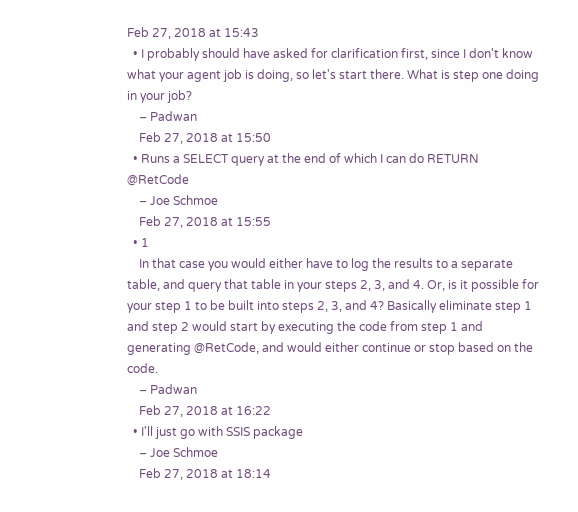Feb 27, 2018 at 15:43
  • I probably should have asked for clarification first, since I don't know what your agent job is doing, so let's start there. What is step one doing in your job?
    – Padwan
    Feb 27, 2018 at 15:50
  • Runs a SELECT query at the end of which I can do RETURN @RetCode
    – Joe Schmoe
    Feb 27, 2018 at 15:55
  • 1
    In that case you would either have to log the results to a separate table, and query that table in your steps 2, 3, and 4. Or, is it possible for your step 1 to be built into steps 2, 3, and 4? Basically eliminate step 1 and step 2 would start by executing the code from step 1 and generating @RetCode, and would either continue or stop based on the code.
    – Padwan
    Feb 27, 2018 at 16:22
  • I'll just go with SSIS package
    – Joe Schmoe
    Feb 27, 2018 at 18:14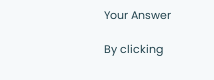Your Answer

By clicking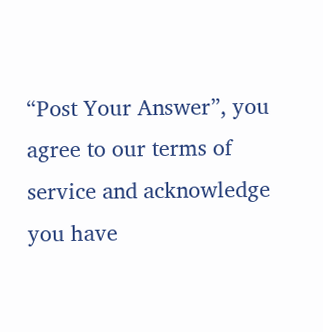“Post Your Answer”, you agree to our terms of service and acknowledge you have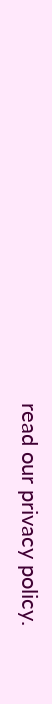read our privacy policy.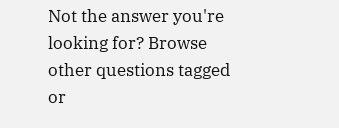Not the answer you're looking for? Browse other questions tagged or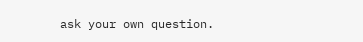ask your own question.